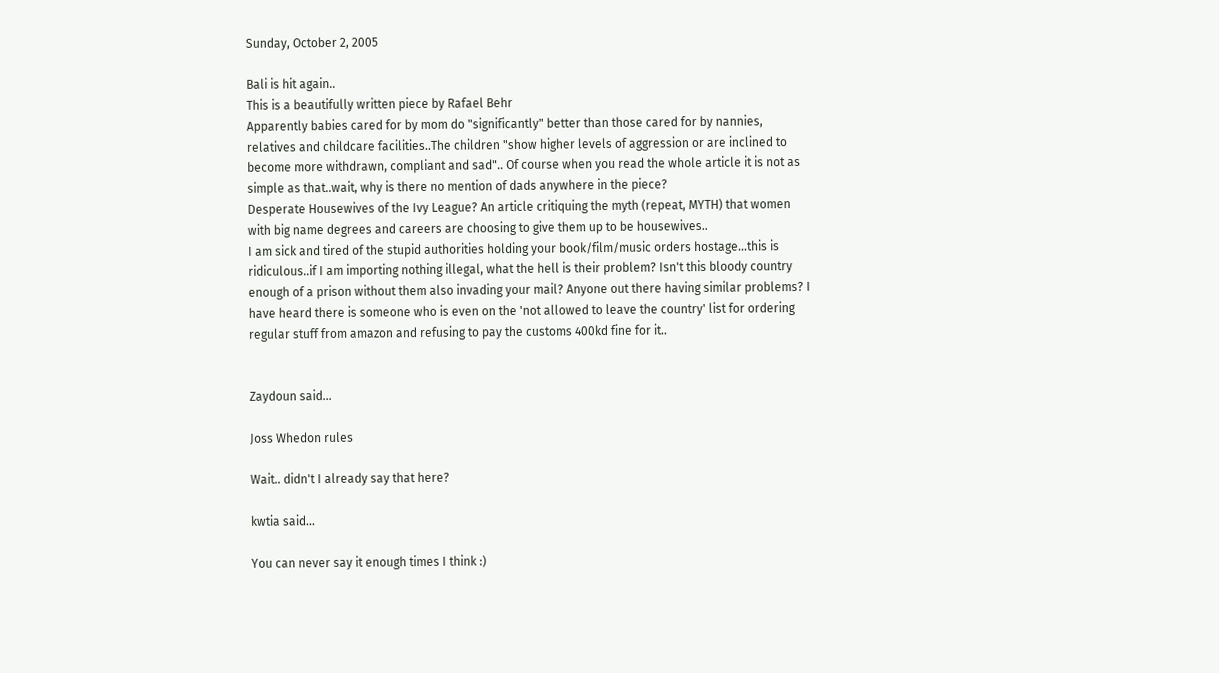Sunday, October 2, 2005

Bali is hit again..
This is a beautifully written piece by Rafael Behr
Apparently babies cared for by mom do "significantly" better than those cared for by nannies, relatives and childcare facilities..The children "show higher levels of aggression or are inclined to become more withdrawn, compliant and sad".. Of course when you read the whole article it is not as simple as that..wait, why is there no mention of dads anywhere in the piece?
Desperate Housewives of the Ivy League? An article critiquing the myth (repeat, MYTH) that women with big name degrees and careers are choosing to give them up to be housewives..
I am sick and tired of the stupid authorities holding your book/film/music orders hostage...this is ridiculous..if I am importing nothing illegal, what the hell is their problem? Isn't this bloody country enough of a prison without them also invading your mail? Anyone out there having similar problems? I have heard there is someone who is even on the 'not allowed to leave the country' list for ordering regular stuff from amazon and refusing to pay the customs 400kd fine for it..


Zaydoun said...

Joss Whedon rules

Wait.. didn't I already say that here?

kwtia said...

You can never say it enough times I think :)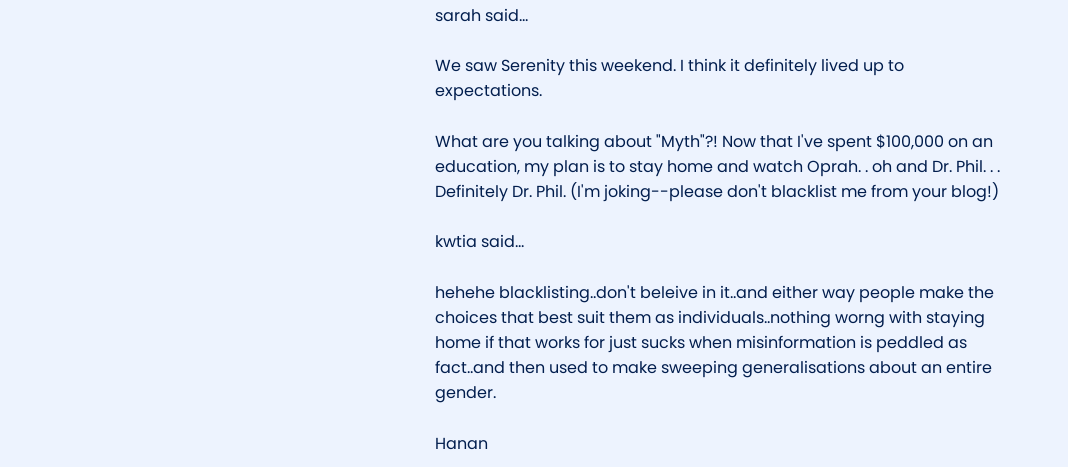sarah said...

We saw Serenity this weekend. I think it definitely lived up to expectations.

What are you talking about "Myth"?! Now that I've spent $100,000 on an education, my plan is to stay home and watch Oprah. . oh and Dr. Phil. . . Definitely Dr. Phil. (I'm joking--please don't blacklist me from your blog!)

kwtia said...

hehehe blacklisting..don't beleive in it..and either way people make the choices that best suit them as individuals..nothing worng with staying home if that works for just sucks when misinformation is peddled as fact..and then used to make sweeping generalisations about an entire gender.

Hanan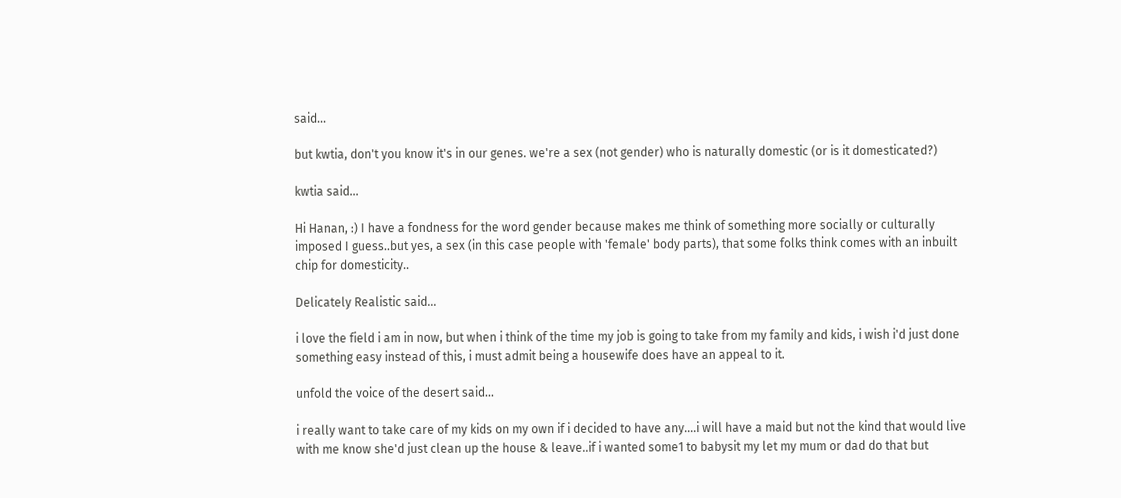said...

but kwtia, don't you know it's in our genes. we're a sex (not gender) who is naturally domestic (or is it domesticated?)

kwtia said...

Hi Hanan, :) I have a fondness for the word gender because makes me think of something more socially or culturally imposed I guess..but yes, a sex (in this case people with 'female' body parts), that some folks think comes with an inbuilt chip for domesticity..

Delicately Realistic said...

i love the field i am in now, but when i think of the time my job is going to take from my family and kids, i wish i'd just done something easy instead of this, i must admit being a housewife does have an appeal to it.

unfold the voice of the desert said...

i really want to take care of my kids on my own if i decided to have any....i will have a maid but not the kind that would live with me know she'd just clean up the house & leave..if i wanted some1 to babysit my let my mum or dad do that but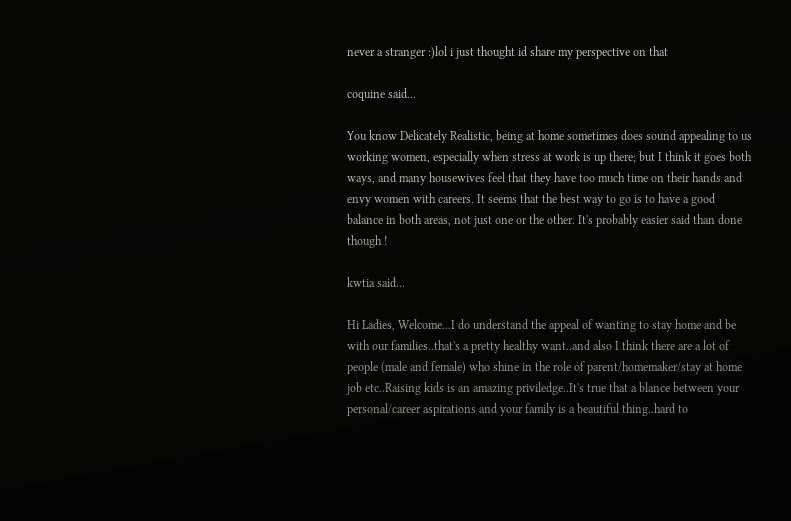never a stranger :)lol i just thought id share my perspective on that

coquine said...

You know Delicately Realistic, being at home sometimes does sound appealing to us working women, especially when stress at work is up there; but I think it goes both ways, and many housewives feel that they have too much time on their hands and envy women with careers. It seems that the best way to go is to have a good balance in both areas, not just one or the other. It's probably easier said than done though !

kwtia said...

Hi Ladies, Welcome...I do understand the appeal of wanting to stay home and be with our families..that's a pretty healthy want..and also I think there are a lot of people (male and female) who shine in the role of parent/homemaker/stay at home job etc..Raising kids is an amazing priviledge..It's true that a blance between your personal/career aspirations and your family is a beautiful thing..hard to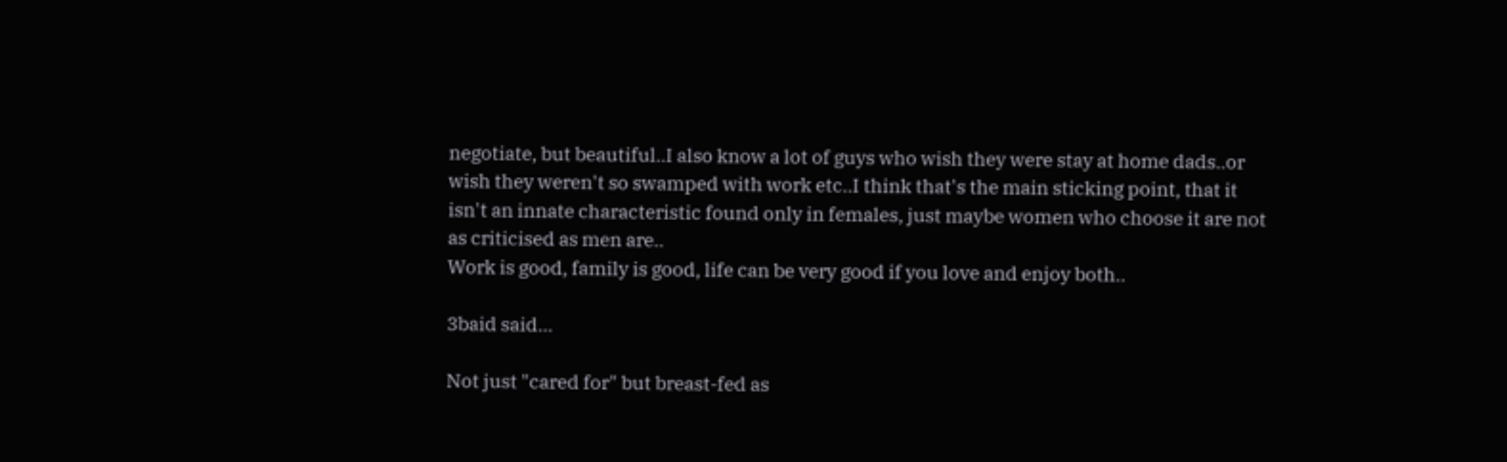negotiate, but beautiful..I also know a lot of guys who wish they were stay at home dads..or wish they weren't so swamped with work etc..I think that's the main sticking point, that it isn't an innate characteristic found only in females, just maybe women who choose it are not as criticised as men are..
Work is good, family is good, life can be very good if you love and enjoy both..

3baid said...

Not just "cared for" but breast-fed as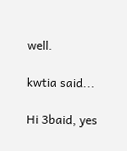well.

kwtia said...

Hi 3baid, yes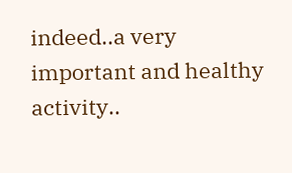indeed..a very important and healthy activity..